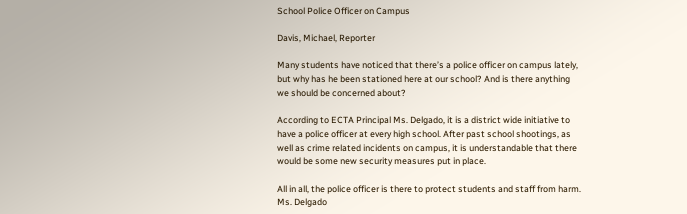School Police Officer on Campus

Davis, Michael, Reporter

Many students have noticed that there’s a police officer on campus lately, but why has he been stationed here at our school? And is there anything we should be concerned about?

According to ECTA Principal Ms. Delgado, it is a district wide initiative to have a police officer at every high school. After past school shootings, as well as crime related incidents on campus, it is understandable that there would be some new security measures put in place.

All in all, the police officer is there to protect students and staff from harm. Ms. Delgado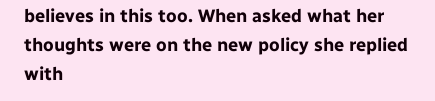believes in this too. When asked what her thoughts were on the new policy she replied with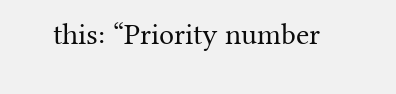this: “Priority number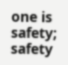one is safety; safety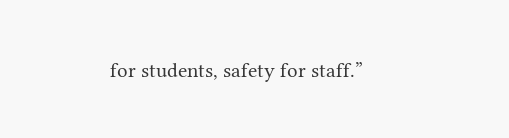for students, safety for staff.”